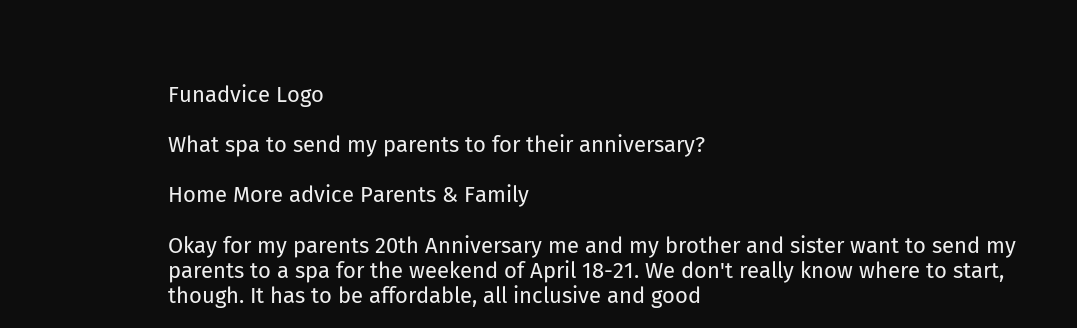Funadvice Logo

What spa to send my parents to for their anniversary?

Home More advice Parents & Family

Okay for my parents 20th Anniversary me and my brother and sister want to send my parents to a spa for the weekend of April 18-21. We don't really know where to start, though. It has to be affordable, all inclusive and good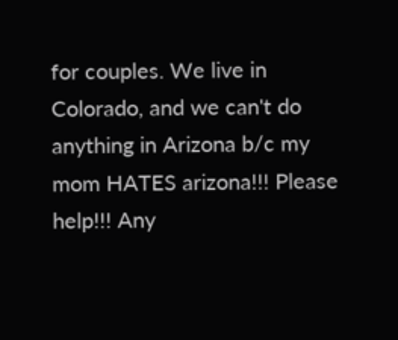for couples. We live in Colorado, and we can't do anything in Arizona b/c my mom HATES arizona!!! Please help!!! Any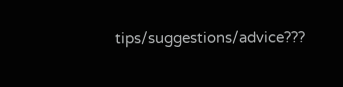tips/suggestions/advice???